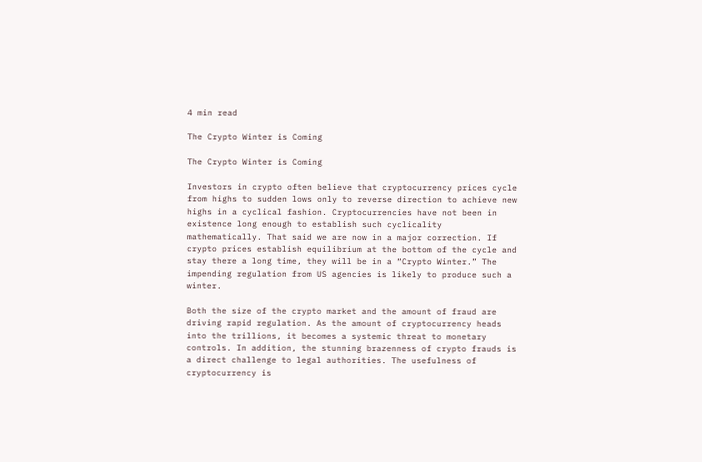4 min read

The Crypto Winter is Coming

The Crypto Winter is Coming

Investors in crypto often believe that cryptocurrency prices cycle from highs to sudden lows only to reverse direction to achieve new highs in a cyclical fashion. Cryptocurrencies have not been in existence long enough to establish such cyclicality mathematically. That said we are now in a major correction. If crypto prices establish equilibrium at the bottom of the cycle and stay there a long time, they will be in a “Crypto Winter.” The impending regulation from US agencies is likely to produce such a winter.

Both the size of the crypto market and the amount of fraud are driving rapid regulation. As the amount of cryptocurrency heads into the trillions, it becomes a systemic threat to monetary controls. In addition, the stunning brazenness of crypto frauds is a direct challenge to legal authorities. The usefulness of cryptocurrency is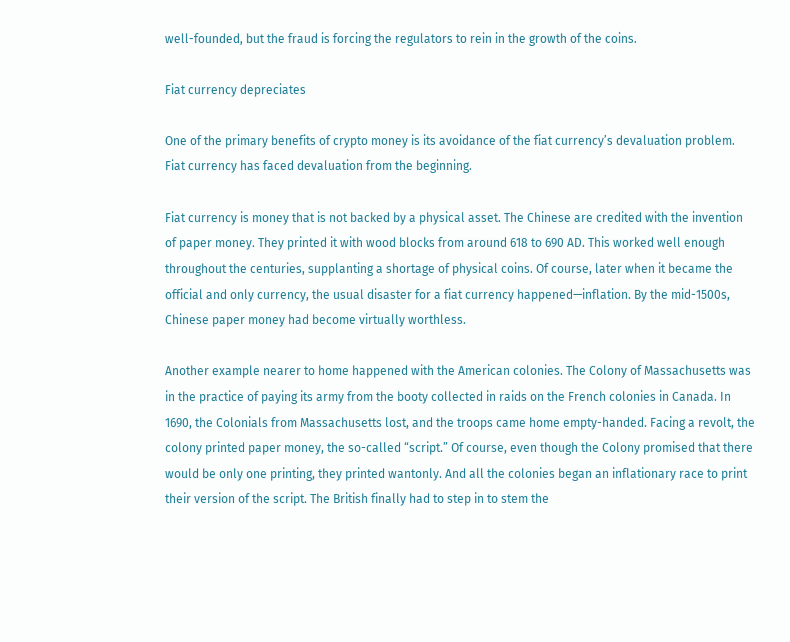well-founded, but the fraud is forcing the regulators to rein in the growth of the coins.

Fiat currency depreciates

One of the primary benefits of crypto money is its avoidance of the fiat currency’s devaluation problem. Fiat currency has faced devaluation from the beginning.

Fiat currency is money that is not backed by a physical asset. The Chinese are credited with the invention of paper money. They printed it with wood blocks from around 618 to 690 AD. This worked well enough throughout the centuries, supplanting a shortage of physical coins. Of course, later when it became the official and only currency, the usual disaster for a fiat currency happened—inflation. By the mid-1500s, Chinese paper money had become virtually worthless.

Another example nearer to home happened with the American colonies. The Colony of Massachusetts was in the practice of paying its army from the booty collected in raids on the French colonies in Canada. In 1690, the Colonials from Massachusetts lost, and the troops came home empty-handed. Facing a revolt, the colony printed paper money, the so-called “script.” Of course, even though the Colony promised that there would be only one printing, they printed wantonly. And all the colonies began an inflationary race to print their version of the script. The British finally had to step in to stem the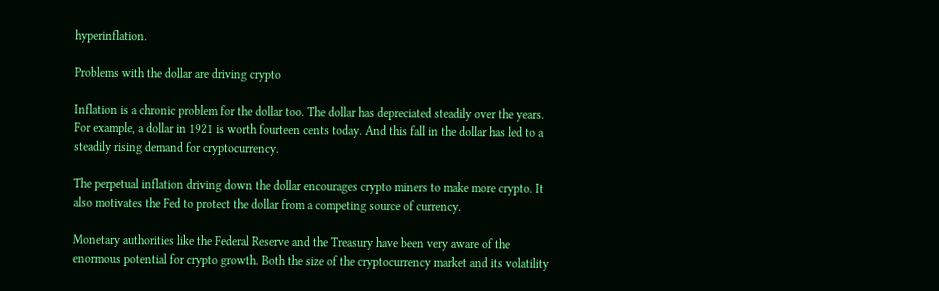hyperinflation.

Problems with the dollar are driving crypto

Inflation is a chronic problem for the dollar too. The dollar has depreciated steadily over the years. For example, a dollar in 1921 is worth fourteen cents today. And this fall in the dollar has led to a steadily rising demand for cryptocurrency.

The perpetual inflation driving down the dollar encourages crypto miners to make more crypto. It also motivates the Fed to protect the dollar from a competing source of currency.

Monetary authorities like the Federal Reserve and the Treasury have been very aware of the enormous potential for crypto growth. Both the size of the cryptocurrency market and its volatility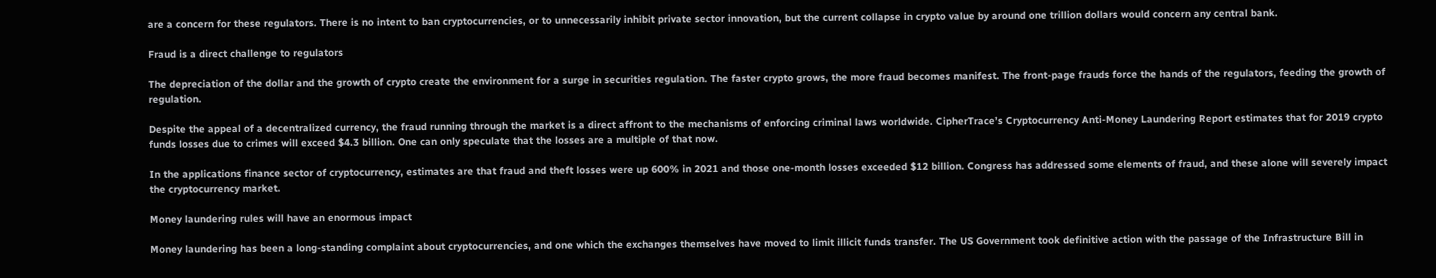are a concern for these regulators. There is no intent to ban cryptocurrencies, or to unnecessarily inhibit private sector innovation, but the current collapse in crypto value by around one trillion dollars would concern any central bank.

Fraud is a direct challenge to regulators

The depreciation of the dollar and the growth of crypto create the environment for a surge in securities regulation. The faster crypto grows, the more fraud becomes manifest. The front-page frauds force the hands of the regulators, feeding the growth of regulation.

Despite the appeal of a decentralized currency, the fraud running through the market is a direct affront to the mechanisms of enforcing criminal laws worldwide. CipherTrace’s Cryptocurrency Anti-Money Laundering Report estimates that for 2019 crypto funds losses due to crimes will exceed $4.3 billion. One can only speculate that the losses are a multiple of that now.

In the applications finance sector of cryptocurrency, estimates are that fraud and theft losses were up 600% in 2021 and those one-month losses exceeded $12 billion. Congress has addressed some elements of fraud, and these alone will severely impact the cryptocurrency market.

Money laundering rules will have an enormous impact

Money laundering has been a long-standing complaint about cryptocurrencies, and one which the exchanges themselves have moved to limit illicit funds transfer. The US Government took definitive action with the passage of the Infrastructure Bill in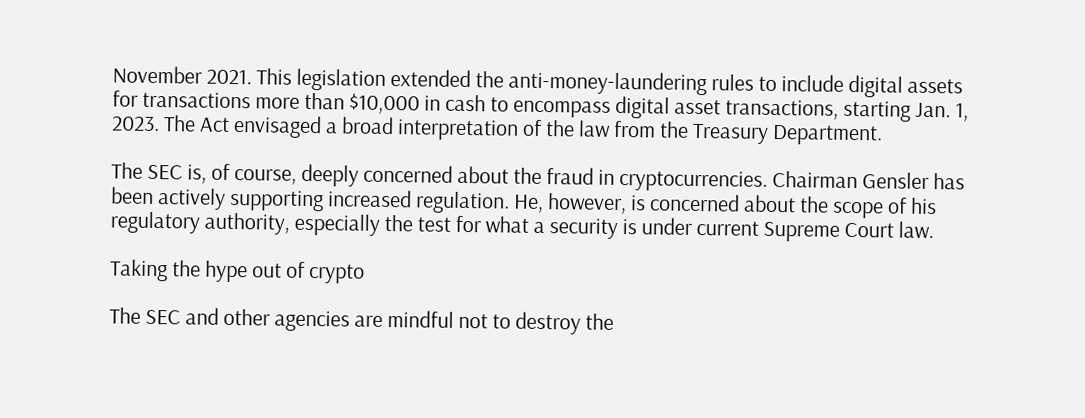November 2021. This legislation extended the anti-money-laundering rules to include digital assets for transactions more than $10,000 in cash to encompass digital asset transactions, starting Jan. 1, 2023. The Act envisaged a broad interpretation of the law from the Treasury Department.

The SEC is, of course, deeply concerned about the fraud in cryptocurrencies. Chairman Gensler has been actively supporting increased regulation. He, however, is concerned about the scope of his regulatory authority, especially the test for what a security is under current Supreme Court law.

Taking the hype out of crypto

The SEC and other agencies are mindful not to destroy the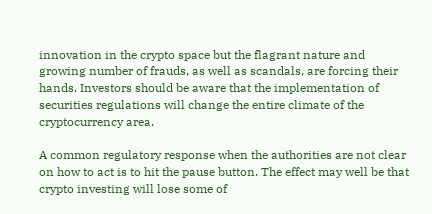innovation in the crypto space but the flagrant nature and growing number of frauds, as well as scandals, are forcing their hands. Investors should be aware that the implementation of securities regulations will change the entire climate of the cryptocurrency area.

A common regulatory response when the authorities are not clear on how to act is to hit the pause button. The effect may well be that crypto investing will lose some of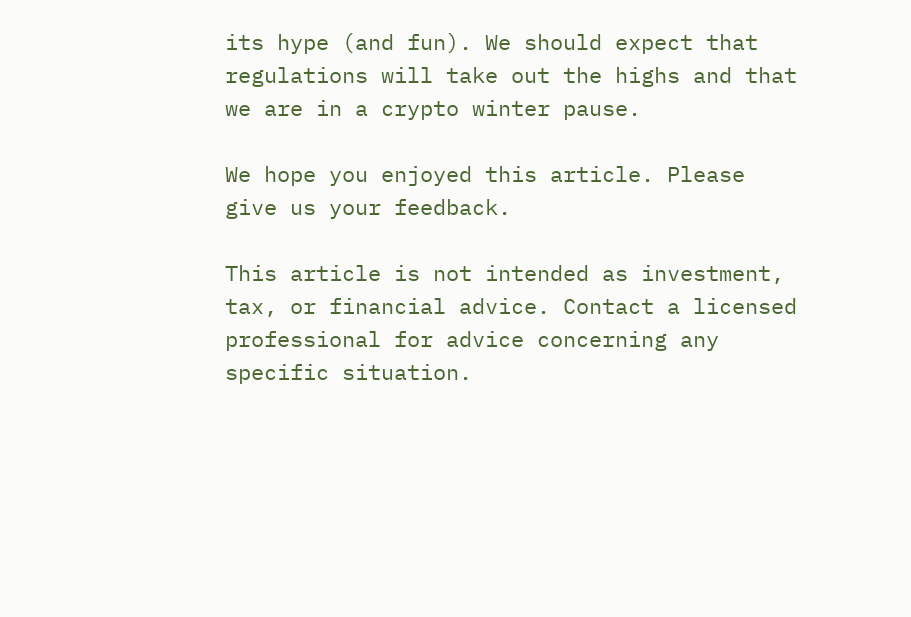its hype (and fun). We should expect that regulations will take out the highs and that we are in a crypto winter pause.

We hope you enjoyed this article. Please give us your feedback.

This article is not intended as investment, tax, or financial advice. Contact a licensed professional for advice concerning any specific situation.